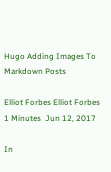Hugo Adding Images To Markdown Posts

Elliot Forbes Elliot Forbes  1 Minutes  Jun 12, 2017

In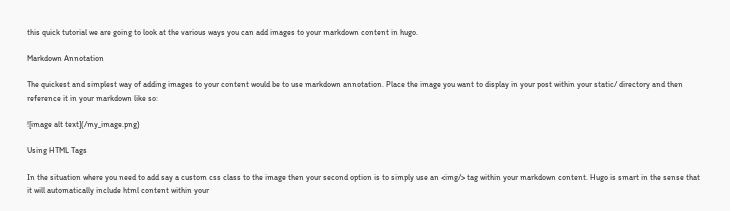this quick tutorial we are going to look at the various ways you can add images to your markdown content in hugo.

Markdown Annotation

The quickest and simplest way of adding images to your content would be to use markdown annotation. Place the image you want to display in your post within your static/ directory and then reference it in your markdown like so:

![image alt text](/my_image.png)

Using HTML Tags

In the situation where you need to add say a custom css class to the image then your second option is to simply use an <img/> tag within your markdown content. Hugo is smart in the sense that it will automatically include html content within your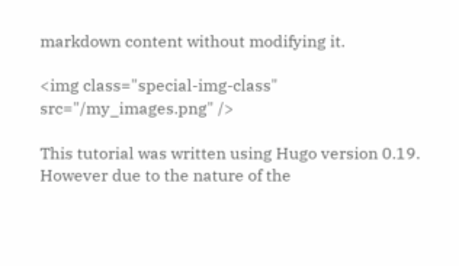markdown content without modifying it.

<img class="special-img-class" src="/my_images.png" />

This tutorial was written using Hugo version 0.19. However due to the nature of the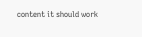content it should work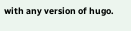with any version of hugo.